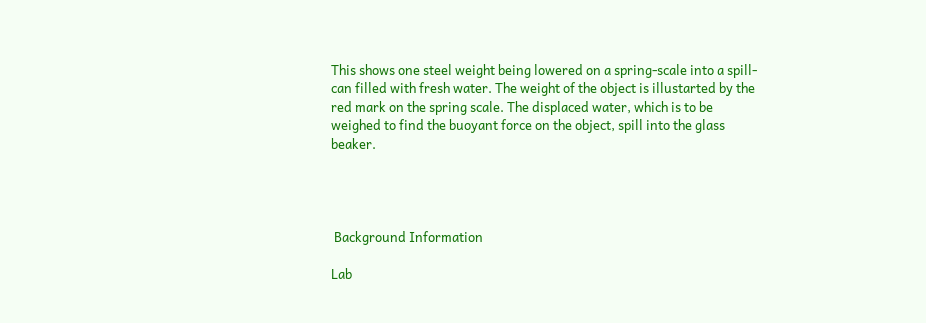This shows one steel weight being lowered on a spring-scale into a spill-can filled with fresh water. The weight of the object is illustarted by the red mark on the spring scale. The displaced water, which is to be weighed to find the buoyant force on the object, spill into the glass beaker.




 Background Information

Lab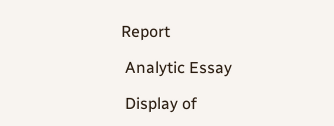Report

 Analytic Essay

 Display of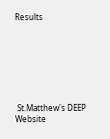Results







 St.Matthew's DEEP Website